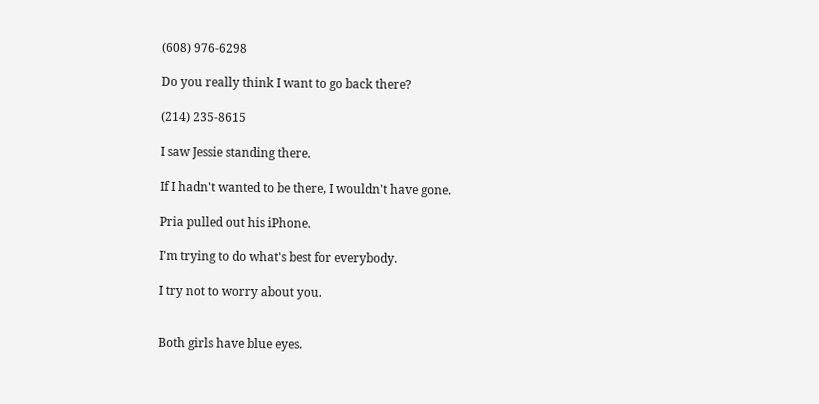(608) 976-6298

Do you really think I want to go back there?

(214) 235-8615

I saw Jessie standing there.

If I hadn't wanted to be there, I wouldn't have gone.

Pria pulled out his iPhone.

I'm trying to do what's best for everybody.

I try not to worry about you.


Both girls have blue eyes.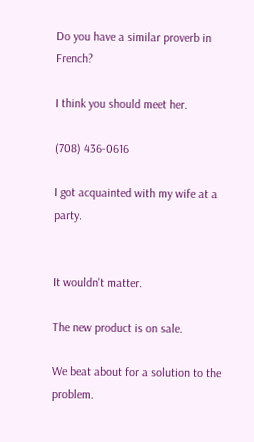Do you have a similar proverb in French?

I think you should meet her.

(708) 436-0616

I got acquainted with my wife at a party.


It wouldn't matter.

The new product is on sale.

We beat about for a solution to the problem.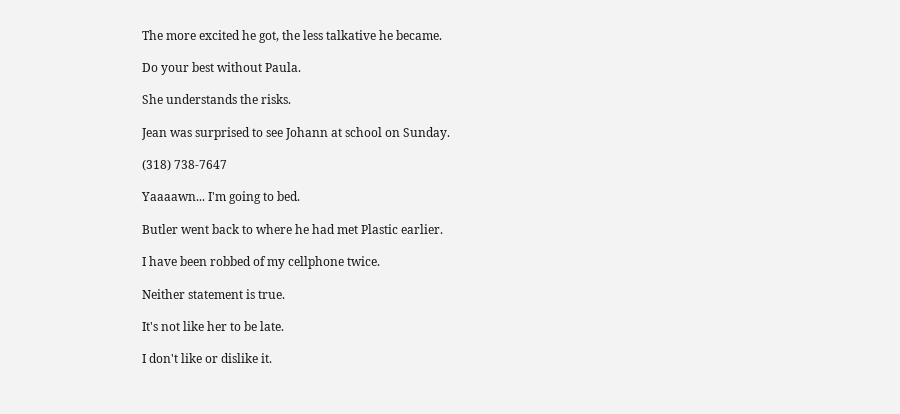The more excited he got, the less talkative he became.

Do your best without Paula.

She understands the risks.

Jean was surprised to see Johann at school on Sunday.

(318) 738-7647

Yaaaawn... I'm going to bed.

Butler went back to where he had met Plastic earlier.

I have been robbed of my cellphone twice.

Neither statement is true.

It's not like her to be late.

I don't like or dislike it.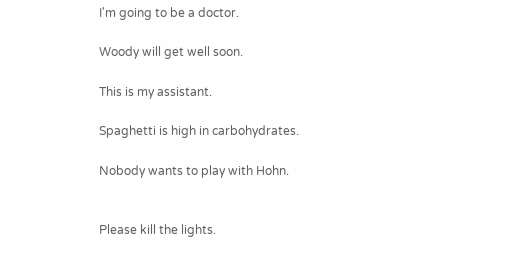I'm going to be a doctor.

Woody will get well soon.

This is my assistant.

Spaghetti is high in carbohydrates.

Nobody wants to play with Hohn.


Please kill the lights.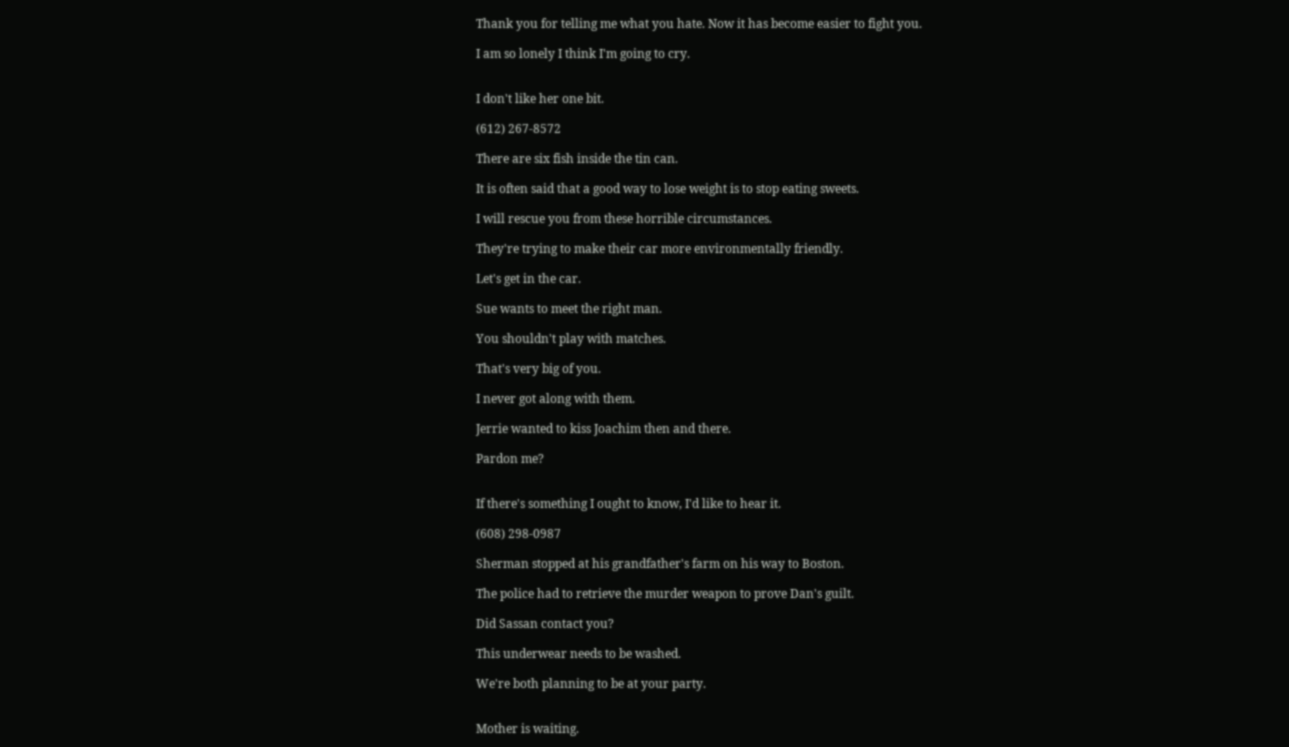Thank you for telling me what you hate. Now it has become easier to fight you.

I am so lonely I think I'm going to cry.


I don't like her one bit.

(612) 267-8572

There are six fish inside the tin can.

It is often said that a good way to lose weight is to stop eating sweets.

I will rescue you from these horrible circumstances.

They're trying to make their car more environmentally friendly.

Let's get in the car.

Sue wants to meet the right man.

You shouldn't play with matches.

That's very big of you.

I never got along with them.

Jerrie wanted to kiss Joachim then and there.

Pardon me?


If there's something I ought to know, I'd like to hear it.

(608) 298-0987

Sherman stopped at his grandfather's farm on his way to Boston.

The police had to retrieve the murder weapon to prove Dan's guilt.

Did Sassan contact you?

This underwear needs to be washed.

We're both planning to be at your party.


Mother is waiting.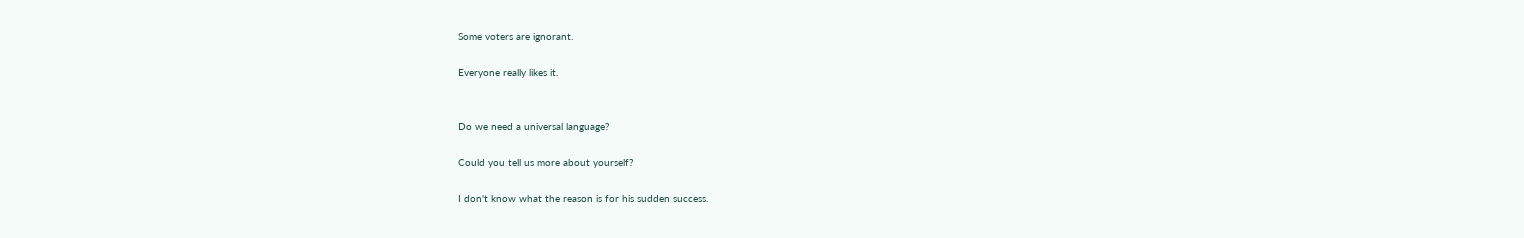Some voters are ignorant.

Everyone really likes it.


Do we need a universal language?

Could you tell us more about yourself?

I don't know what the reason is for his sudden success.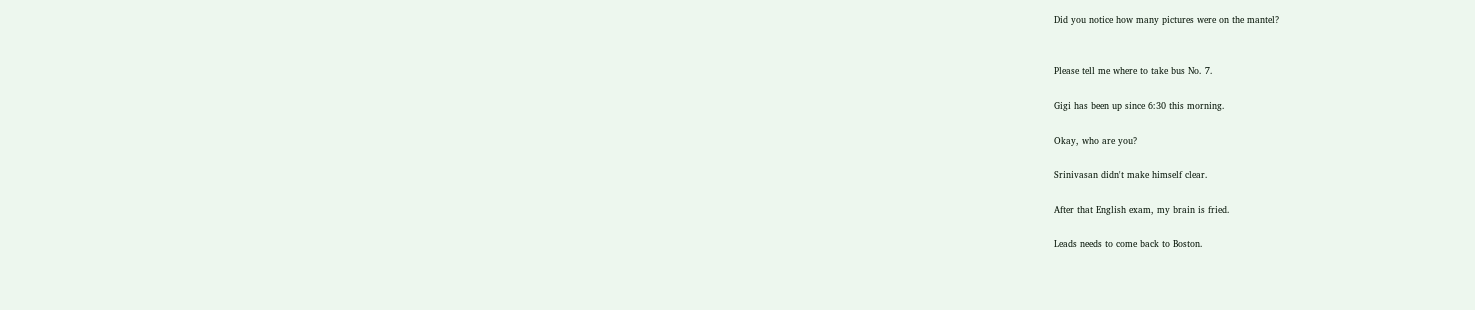Did you notice how many pictures were on the mantel?


Please tell me where to take bus No. 7.

Gigi has been up since 6:30 this morning.

Okay, who are you?

Srinivasan didn't make himself clear.

After that English exam, my brain is fried.

Leads needs to come back to Boston.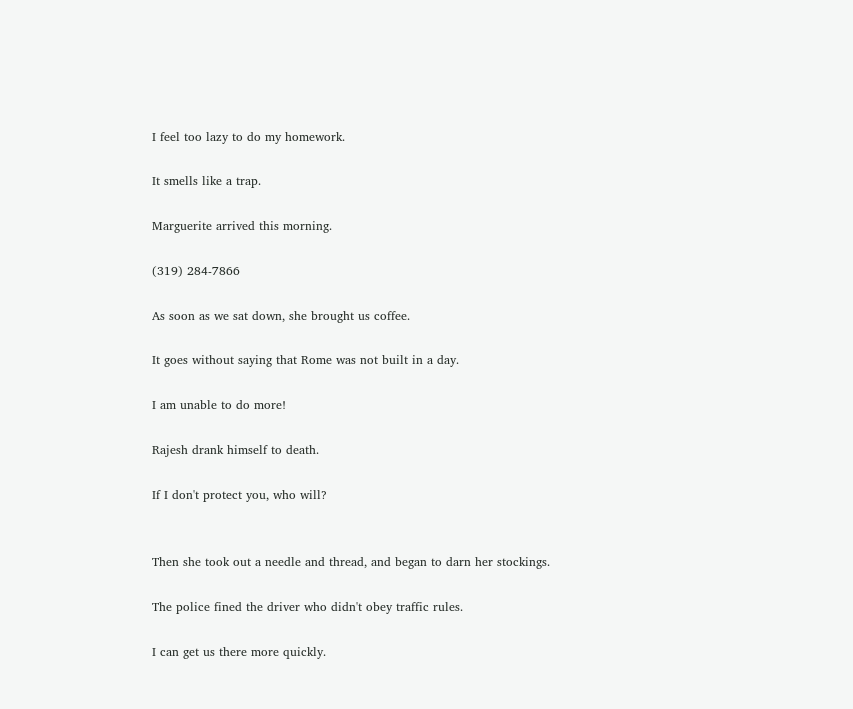I feel too lazy to do my homework.

It smells like a trap.

Marguerite arrived this morning.

(319) 284-7866

As soon as we sat down, she brought us coffee.

It goes without saying that Rome was not built in a day.

I am unable to do more!

Rajesh drank himself to death.

If I don't protect you, who will?


Then she took out a needle and thread, and began to darn her stockings.

The police fined the driver who didn't obey traffic rules.

I can get us there more quickly.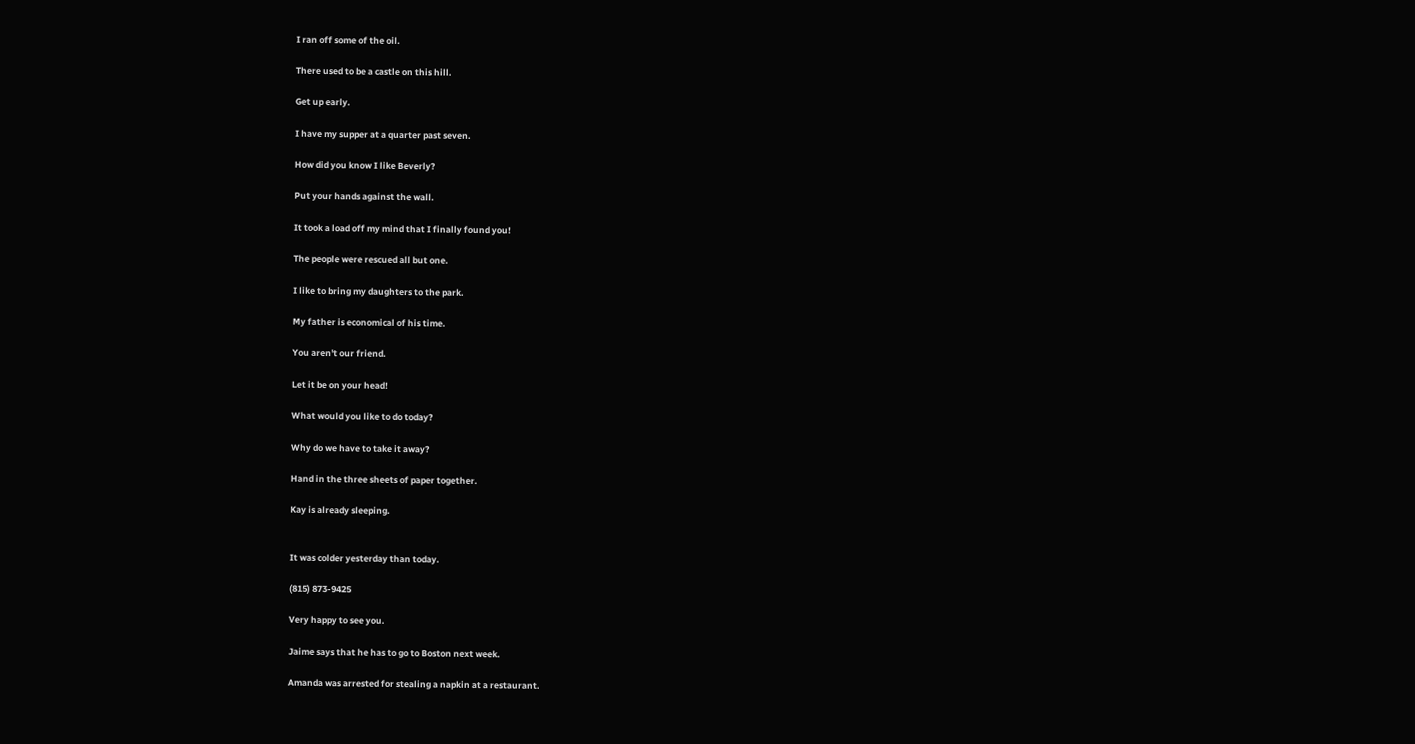I ran off some of the oil.

There used to be a castle on this hill.

Get up early.

I have my supper at a quarter past seven.

How did you know I like Beverly?

Put your hands against the wall.

It took a load off my mind that I finally found you!

The people were rescued all but one.

I like to bring my daughters to the park.

My father is economical of his time.

You aren't our friend.

Let it be on your head!

What would you like to do today?

Why do we have to take it away?

Hand in the three sheets of paper together.

Kay is already sleeping.


It was colder yesterday than today.

(815) 873-9425

Very happy to see you.

Jaime says that he has to go to Boston next week.

Amanda was arrested for stealing a napkin at a restaurant.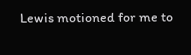Lewis motioned for me to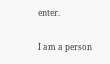enter.

I am a person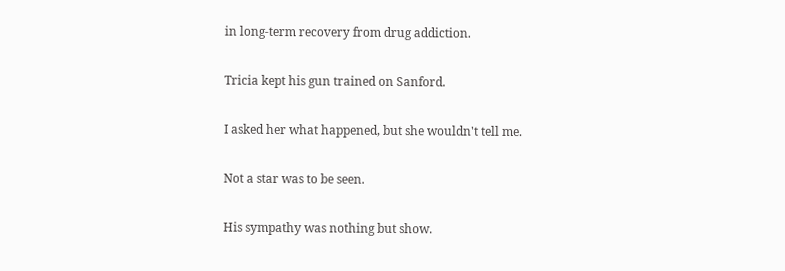in long-term recovery from drug addiction.

Tricia kept his gun trained on Sanford.

I asked her what happened, but she wouldn't tell me.

Not a star was to be seen.

His sympathy was nothing but show.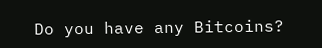Do you have any Bitcoins?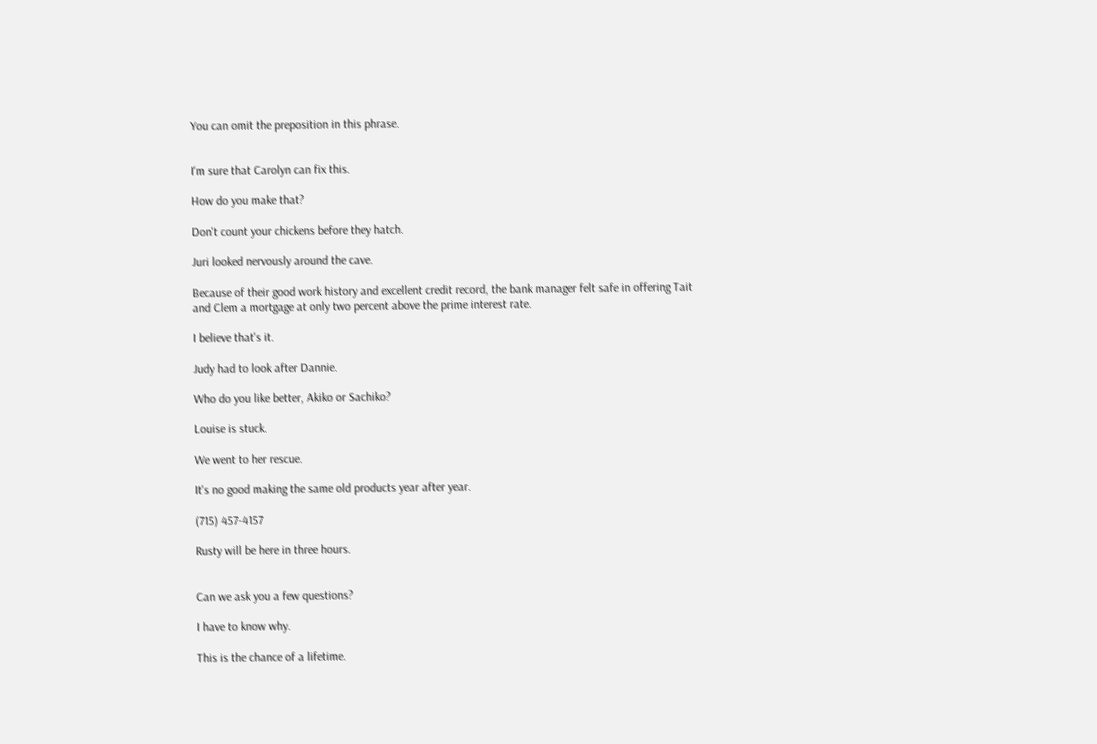You can omit the preposition in this phrase.


I'm sure that Carolyn can fix this.

How do you make that?

Don't count your chickens before they hatch.

Juri looked nervously around the cave.

Because of their good work history and excellent credit record, the bank manager felt safe in offering Tait and Clem a mortgage at only two percent above the prime interest rate.

I believe that's it.

Judy had to look after Dannie.

Who do you like better, Akiko or Sachiko?

Louise is stuck.

We went to her rescue.

It's no good making the same old products year after year.

(715) 457-4157

Rusty will be here in three hours.


Can we ask you a few questions?

I have to know why.

This is the chance of a lifetime.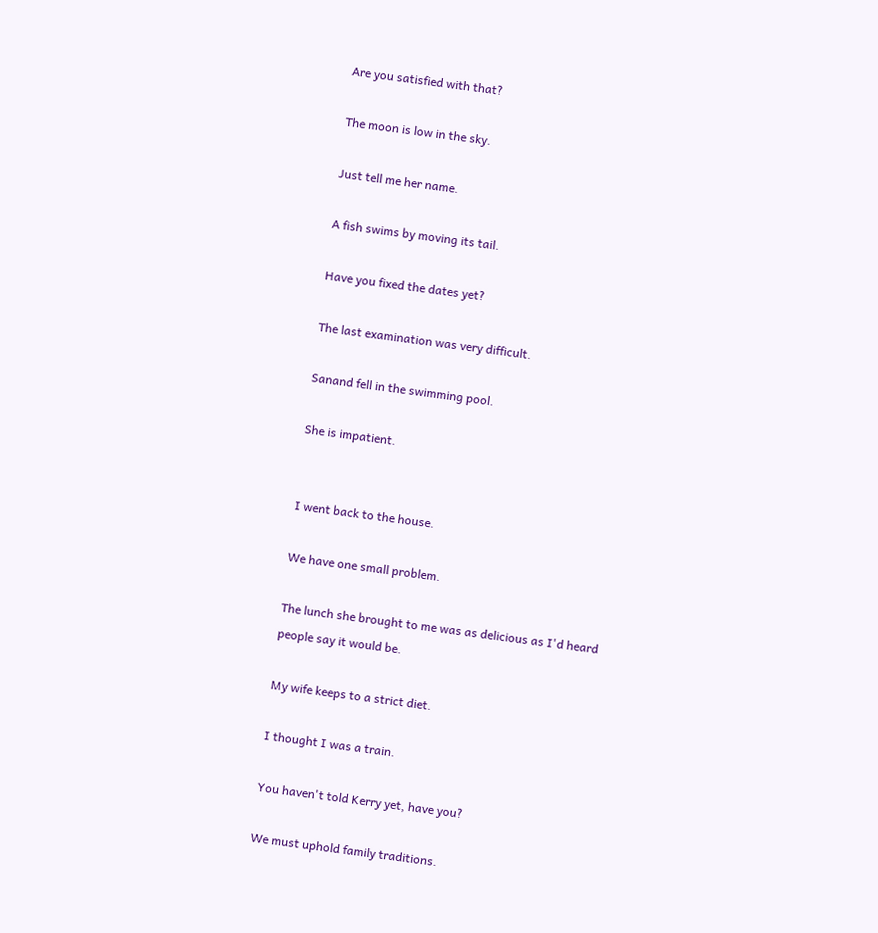Are you satisfied with that?

The moon is low in the sky.

Just tell me her name.

A fish swims by moving its tail.

Have you fixed the dates yet?

The last examination was very difficult.

Sanand fell in the swimming pool.

She is impatient.


I went back to the house.

We have one small problem.

The lunch she brought to me was as delicious as I'd heard people say it would be.

My wife keeps to a strict diet.

I thought I was a train.

You haven't told Kerry yet, have you?

We must uphold family traditions.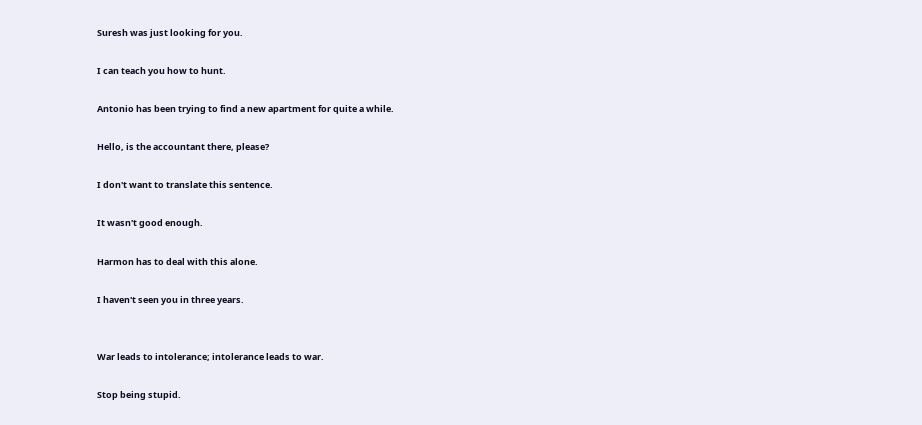Suresh was just looking for you.

I can teach you how to hunt.

Antonio has been trying to find a new apartment for quite a while.

Hello, is the accountant there, please?

I don't want to translate this sentence.

It wasn't good enough.

Harmon has to deal with this alone.

I haven't seen you in three years.


War leads to intolerance; intolerance leads to war.

Stop being stupid.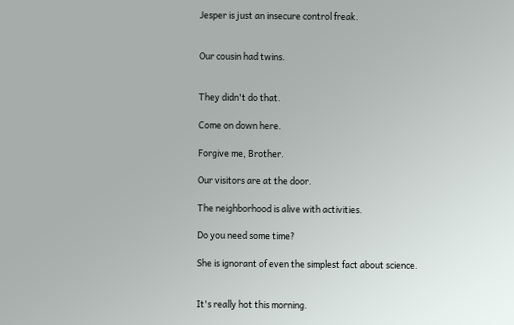Jesper is just an insecure control freak.


Our cousin had twins.


They didn't do that.

Come on down here.

Forgive me, Brother.

Our visitors are at the door.

The neighborhood is alive with activities.

Do you need some time?

She is ignorant of even the simplest fact about science.


It's really hot this morning.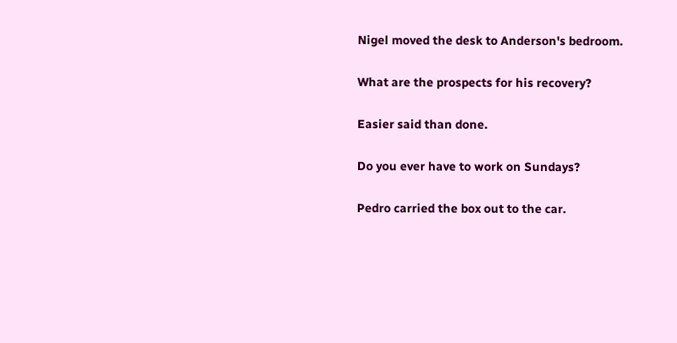Nigel moved the desk to Anderson's bedroom.

What are the prospects for his recovery?

Easier said than done.

Do you ever have to work on Sundays?

Pedro carried the box out to the car.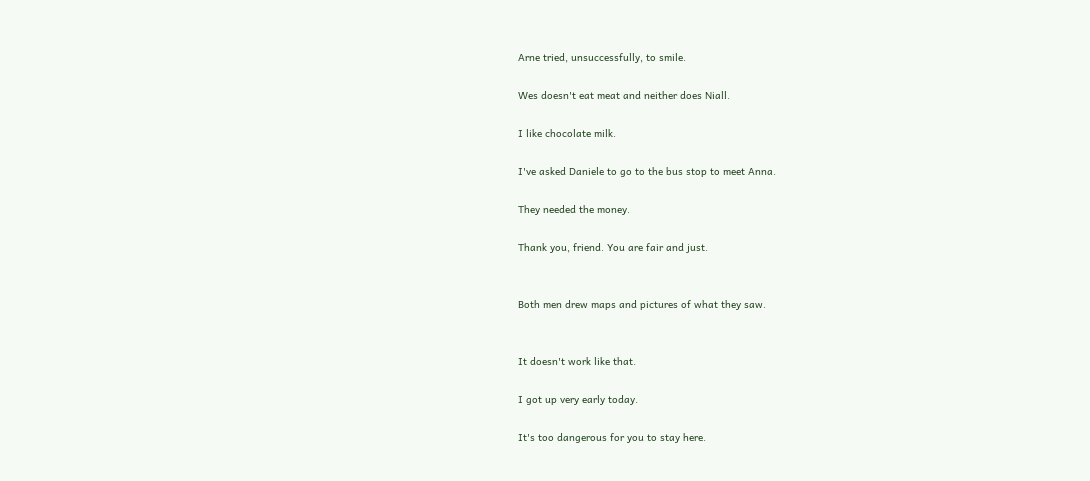Arne tried, unsuccessfully, to smile.

Wes doesn't eat meat and neither does Niall.

I like chocolate milk.

I've asked Daniele to go to the bus stop to meet Anna.

They needed the money.

Thank you, friend. You are fair and just.


Both men drew maps and pictures of what they saw.


It doesn't work like that.

I got up very early today.

It's too dangerous for you to stay here.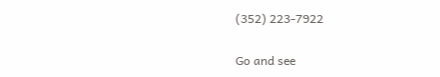(352) 223-7922

Go and see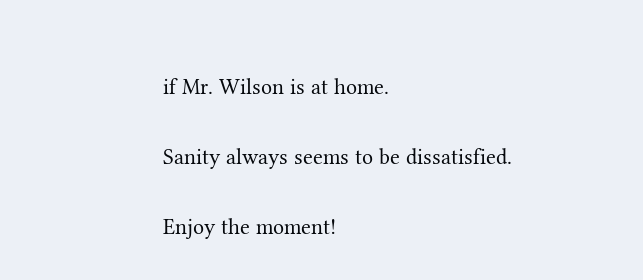if Mr. Wilson is at home.

Sanity always seems to be dissatisfied.

Enjoy the moment!